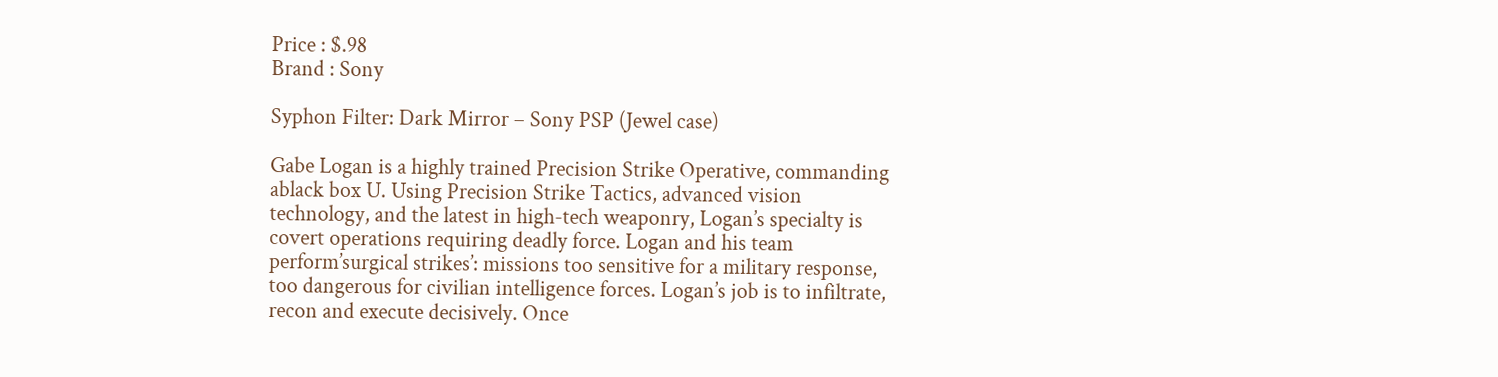Price : $.98
Brand : Sony

Syphon Filter: Dark Mirror – Sony PSP (Jewel case)

Gabe Logan is a highly trained Precision Strike Operative, commanding ablack box U. Using Precision Strike Tactics, advanced vision technology, and the latest in high-tech weaponry, Logan’s specialty is covert operations requiring deadly force. Logan and his team perform’surgical strikes’: missions too sensitive for a military response, too dangerous for civilian intelligence forces. Logan’s job is to infiltrate, recon and execute decisively. Once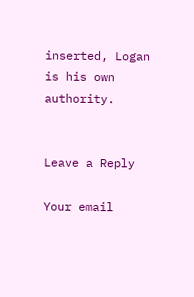inserted, Logan is his own authority.


Leave a Reply

Your email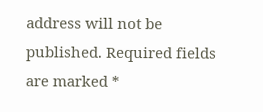address will not be published. Required fields are marked *